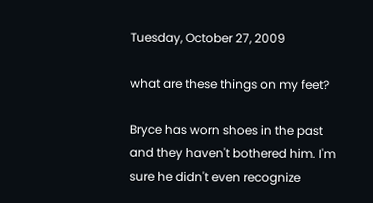Tuesday, October 27, 2009

what are these things on my feet?

Bryce has worn shoes in the past and they haven't bothered him. I'm sure he didn't even recognize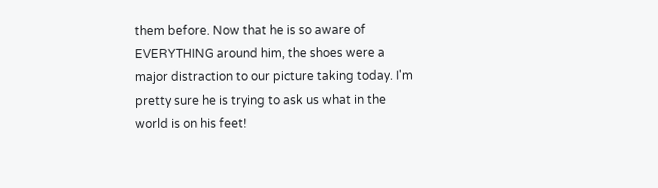them before. Now that he is so aware of EVERYTHING around him, the shoes were a major distraction to our picture taking today. I'm pretty sure he is trying to ask us what in the world is on his feet!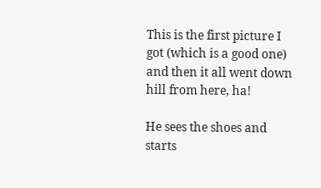This is the first picture I got (which is a good one) and then it all went down hill from here, ha!

He sees the shoes and starts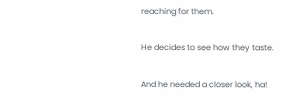reaching for them.

He decides to see how they taste.

And he needed a closer look, ha!